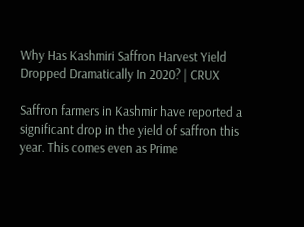Why Has Kashmiri Saffron Harvest Yield Dropped Dramatically In 2020? | CRUX

Saffron farmers in Kashmir have reported a significant drop in the yield of saffron this year. This comes even as Prime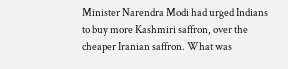Minister Narendra Modi had urged Indians to buy more Kashmiri saffron, over the cheaper Iranian saffron. What was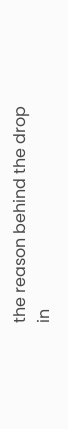the reason behind the drop in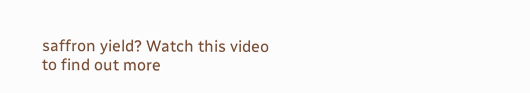saffron yield? Watch this video to find out more